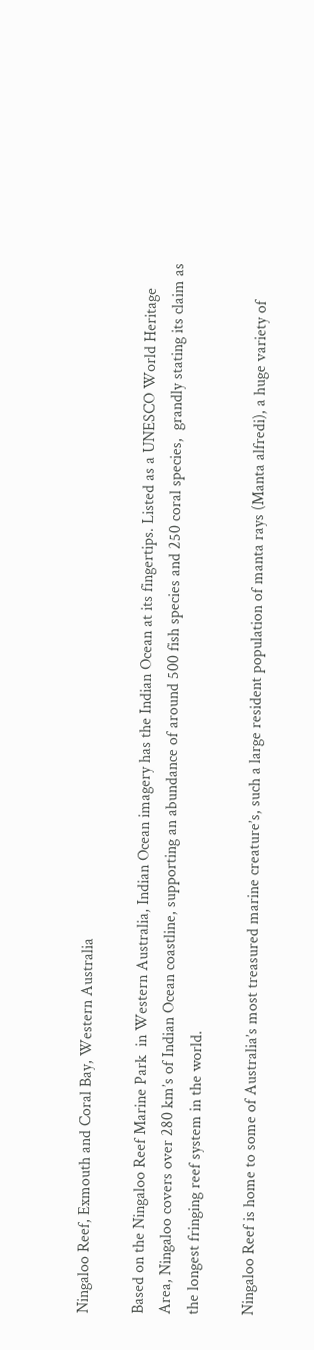Ningaloo Reef, Exmouth and Coral Bay, Western Australia

Based on the Ningaloo Reef Marine Park  in Western Australia, Indian Ocean imagery has the Indian Ocean at its fingertips. Listed as a UNESCO World Heritage Area, Ningaloo covers over 280 km’s of Indian Ocean coastline, supporting an abundance of around 500 fish species and 250 coral species,  grandly stating its claim as the longest fringing reef system in the world.

Ningaloo Reef is home to some of Australia’s most treasured marine creature’s, such a large resident population of manta rays (Manta alfredi), a huge variety of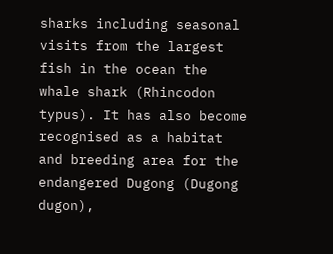sharks including seasonal visits from the largest fish in the ocean the whale shark (Rhincodon typus). It has also become recognised as a habitat and breeding area for the endangered Dugong (Dugong dugon),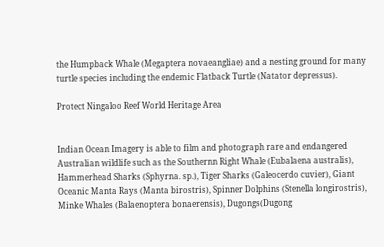the Humpback Whale (Megaptera novaeangliae) and a nesting ground for many turtle species including the endemic Flatback Turtle (Natator depressus).

Protect Ningaloo Reef World Heritage Area


Indian Ocean Imagery is able to film and photograph rare and endangered Australian wildlife such as the Southernn Right Whale (Eubalaena australis), Hammerhead Sharks (Sphyrna. sp.), Tiger Sharks (Galeocerdo cuvier), Giant Oceanic Manta Rays (Manta birostris), Spinner Dolphins (Stenella longirostris), Minke Whales (Balaenoptera bonaerensis), Dugongs(Dugong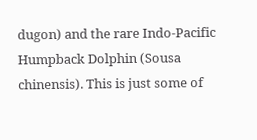dugon) and the rare Indo-Pacific Humpback Dolphin (Sousa chinensis). This is just some of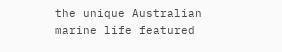the unique Australian marine life featured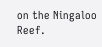on the Ningaloo Reef.